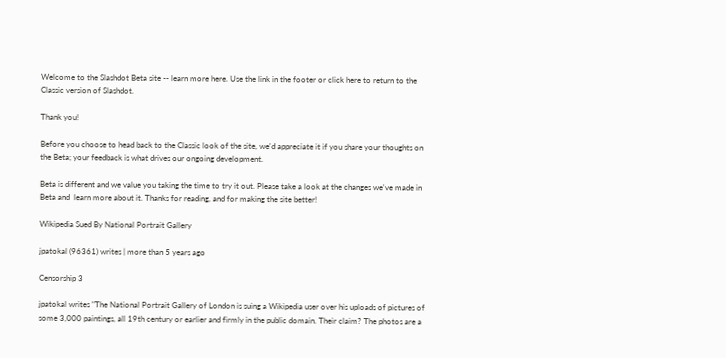Welcome to the Slashdot Beta site -- learn more here. Use the link in the footer or click here to return to the Classic version of Slashdot.

Thank you!

Before you choose to head back to the Classic look of the site, we'd appreciate it if you share your thoughts on the Beta; your feedback is what drives our ongoing development.

Beta is different and we value you taking the time to try it out. Please take a look at the changes we've made in Beta and  learn more about it. Thanks for reading, and for making the site better!

Wikipedia Sued By National Portrait Gallery

jpatokal (96361) writes | more than 5 years ago

Censorship 3

jpatokal writes "The National Portrait Gallery of London is suing a Wikipedia user over his uploads of pictures of some 3,000 paintings, all 19th century or earlier and firmly in the public domain. Their claim? The photos are a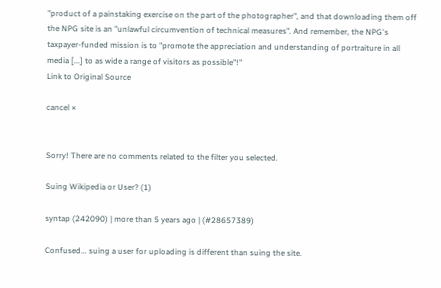"product of a painstaking exercise on the part of the photographer", and that downloading them off the NPG site is an "unlawful circumvention of technical measures". And remember, the NPG's taxpayer-funded mission is to "promote the appreciation and understanding of portraiture in all media [...] to as wide a range of visitors as possible"!"
Link to Original Source

cancel ×


Sorry! There are no comments related to the filter you selected.

Suing Wikipedia or User? (1)

syntap (242090) | more than 5 years ago | (#28657389)

Confused... suing a user for uploading is different than suing the site.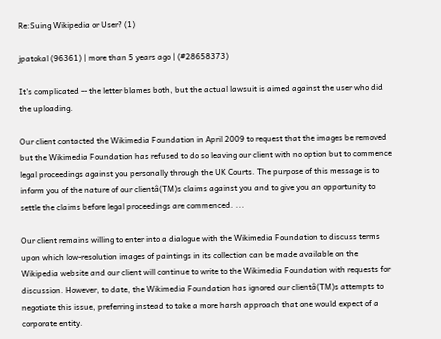Re:Suing Wikipedia or User? (1)

jpatokal (96361) | more than 5 years ago | (#28658373)

It's complicated -- the letter blames both, but the actual lawsuit is aimed against the user who did the uploading.

Our client contacted the Wikimedia Foundation in April 2009 to request that the images be removed but the Wikimedia Foundation has refused to do so leaving our client with no option but to commence legal proceedings against you personally through the UK Courts. The purpose of this message is to inform you of the nature of our clientâ(TM)s claims against you and to give you an opportunity to settle the claims before legal proceedings are commenced. ...

Our client remains willing to enter into a dialogue with the Wikimedia Foundation to discuss terms upon which low-resolution images of paintings in its collection can be made available on the Wikipedia website and our client will continue to write to the Wikimedia Foundation with requests for discussion. However, to date, the Wikimedia Foundation has ignored our clientâ(TM)s attempts to negotiate this issue, preferring instead to take a more harsh approach that one would expect of a corporate entity.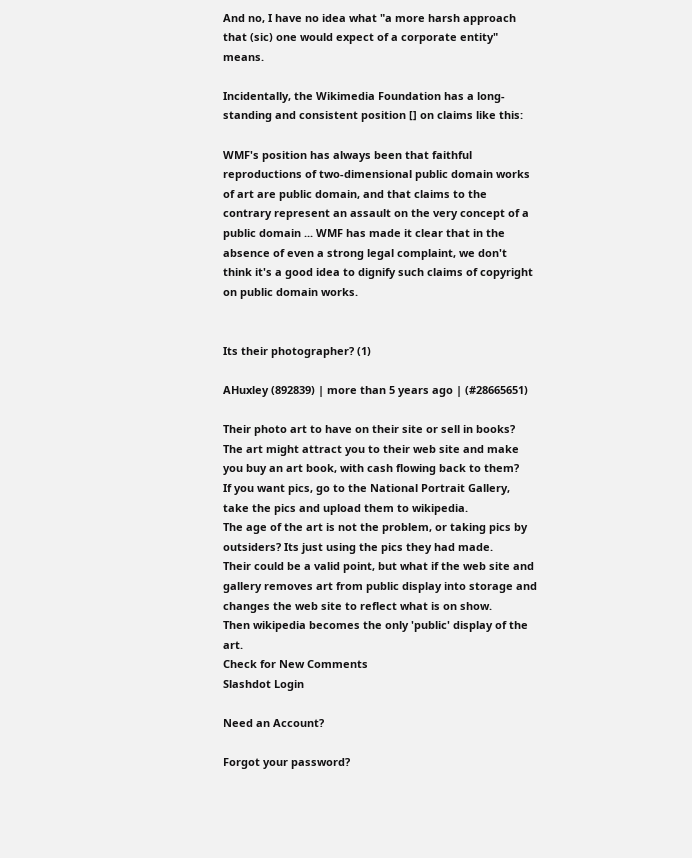And no, I have no idea what "a more harsh approach that (sic) one would expect of a corporate entity" means.

Incidentally, the Wikimedia Foundation has a long-standing and consistent position [] on claims like this:

WMF's position has always been that faithful reproductions of two-dimensional public domain works of art are public domain, and that claims to the contrary represent an assault on the very concept of a public domain ... WMF has made it clear that in the absence of even a strong legal complaint, we don't think it's a good idea to dignify such claims of copyright on public domain works.


Its their photographer? (1)

AHuxley (892839) | more than 5 years ago | (#28665651)

Their photo art to have on their site or sell in books?
The art might attract you to their web site and make you buy an art book, with cash flowing back to them?
If you want pics, go to the National Portrait Gallery, take the pics and upload them to wikipedia.
The age of the art is not the problem, or taking pics by outsiders? Its just using the pics they had made.
Their could be a valid point, but what if the web site and gallery removes art from public display into storage and changes the web site to reflect what is on show.
Then wikipedia becomes the only 'public' display of the art.
Check for New Comments
Slashdot Login

Need an Account?

Forgot your password?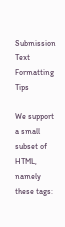Submission Text Formatting Tips

We support a small subset of HTML, namely these tags: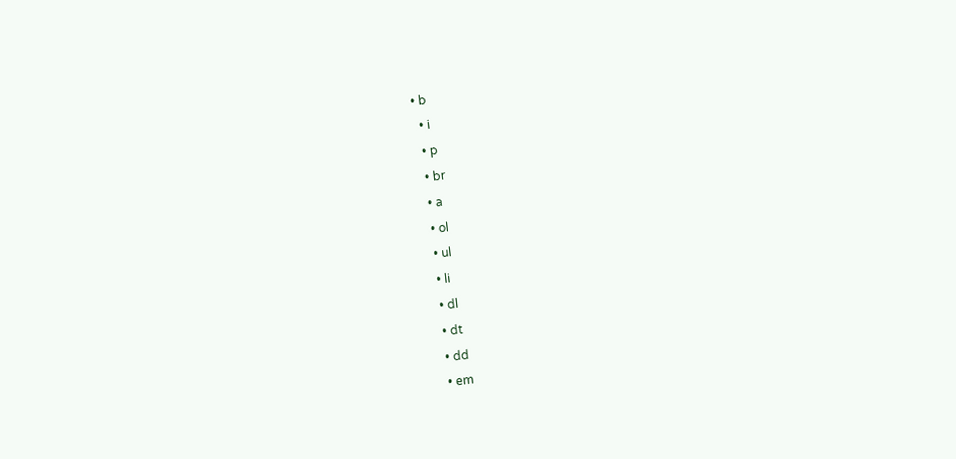• b
  • i
  • p
  • br
  • a
  • ol
  • ul
  • li
  • dl
  • dt
  • dd
  • em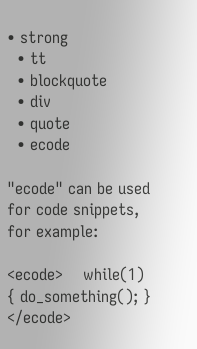• strong
  • tt
  • blockquote
  • div
  • quote
  • ecode

"ecode" can be used for code snippets, for example:

<ecode>    while(1) { do_something(); } </ecode>